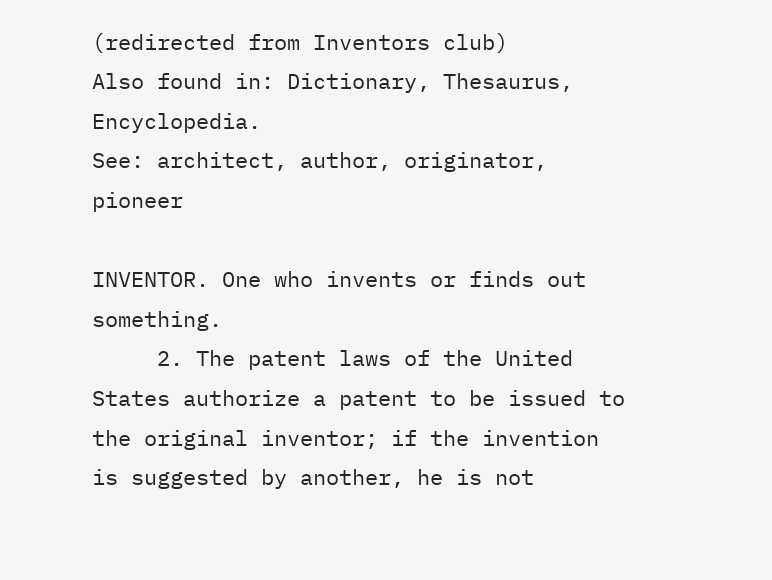(redirected from Inventors club)
Also found in: Dictionary, Thesaurus, Encyclopedia.
See: architect, author, originator, pioneer

INVENTOR. One who invents or finds out something.
     2. The patent laws of the United States authorize a patent to be issued to the original inventor; if the invention is suggested by another, he is not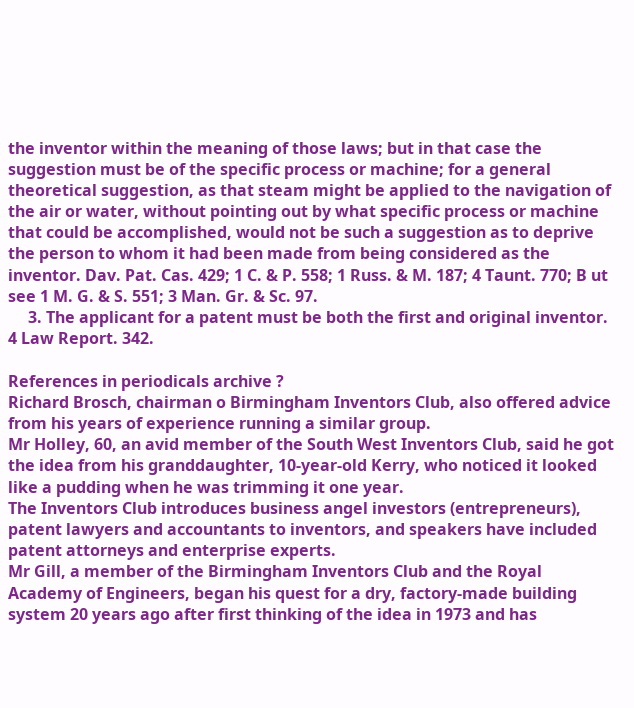the inventor within the meaning of those laws; but in that case the suggestion must be of the specific process or machine; for a general theoretical suggestion, as that steam might be applied to the navigation of the air or water, without pointing out by what specific process or machine that could be accomplished, would not be such a suggestion as to deprive the person to whom it had been made from being considered as the inventor. Dav. Pat. Cas. 429; 1 C. & P. 558; 1 Russ. & M. 187; 4 Taunt. 770; B ut see 1 M. G. & S. 551; 3 Man. Gr. & Sc. 97.
     3. The applicant for a patent must be both the first and original inventor. 4 Law Report. 342.

References in periodicals archive ?
Richard Brosch, chairman o Birmingham Inventors Club, also offered advice from his years of experience running a similar group.
Mr Holley, 60, an avid member of the South West Inventors Club, said he got the idea from his granddaughter, 10-year-old Kerry, who noticed it looked like a pudding when he was trimming it one year.
The Inventors Club introduces business angel investors (entrepreneurs), patent lawyers and accountants to inventors, and speakers have included patent attorneys and enterprise experts.
Mr Gill, a member of the Birmingham Inventors Club and the Royal Academy of Engineers, began his quest for a dry, factory-made building system 20 years ago after first thinking of the idea in 1973 and has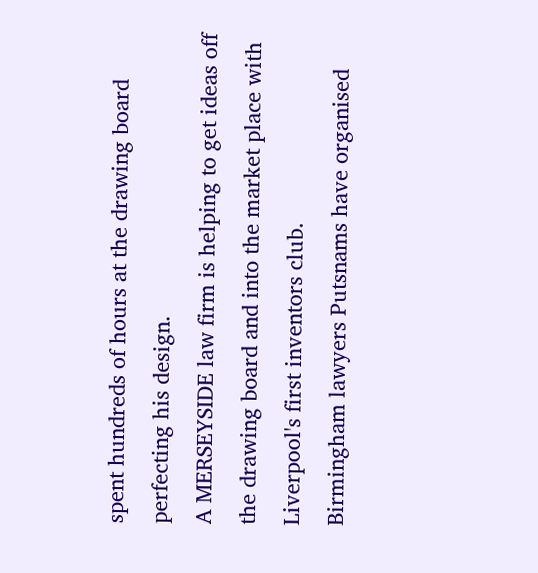spent hundreds of hours at the drawing board perfecting his design.
A MERSEYSIDE law firm is helping to get ideas off the drawing board and into the market place with Liverpool's first inventors club.
Birmingham lawyers Putsnams have organised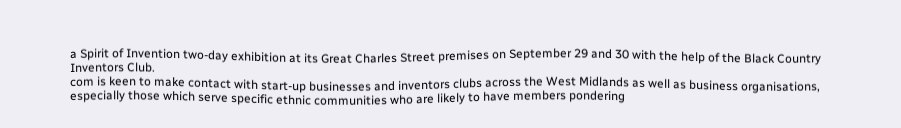a Spirit of Invention two-day exhibition at its Great Charles Street premises on September 29 and 30 with the help of the Black Country Inventors Club.
com is keen to make contact with start-up businesses and inventors clubs across the West Midlands as well as business organisations, especially those which serve specific ethnic communities who are likely to have members pondering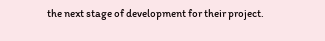the next stage of development for their project.